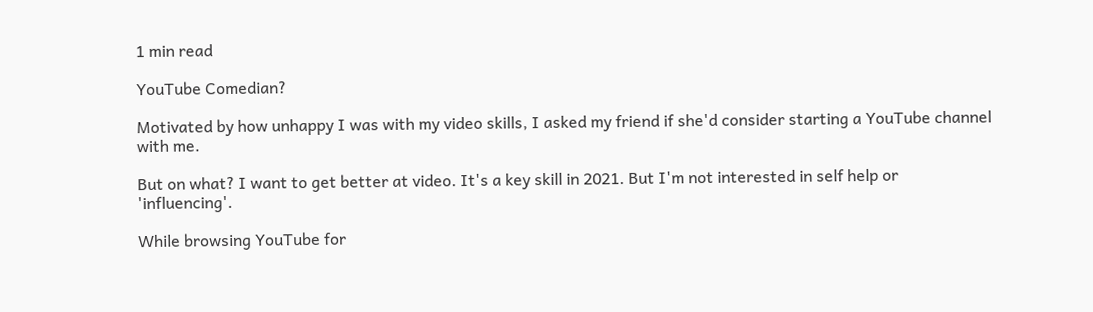1 min read

YouTube Comedian?

Motivated by how unhappy I was with my video skills, I asked my friend if she'd consider starting a YouTube channel with me.

But on what? I want to get better at video. It's a key skill in 2021. But I'm not interested in self help or 'influencing'.

While browsing YouTube for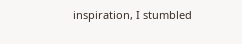inspiration, I stumbled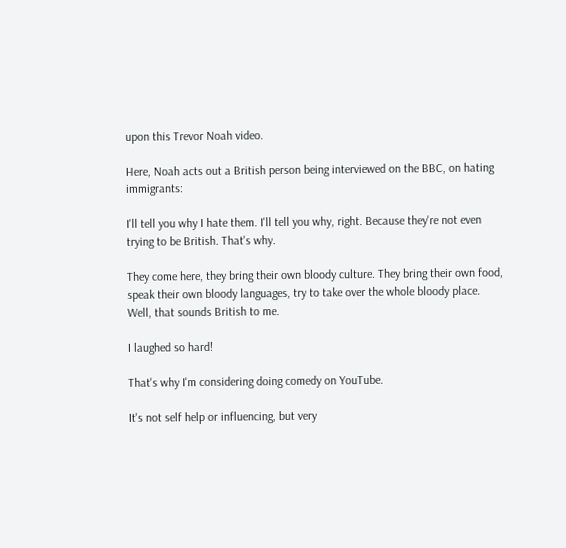upon this Trevor Noah video.

Here, Noah acts out a British person being interviewed on the BBC, on hating immigrants:

I'll tell you why I hate them. I'll tell you why, right. Because they're not even trying to be British. That's why.

They come here, they bring their own bloody culture. They bring their own food, speak their own bloody languages, try to take over the whole bloody place.
Well, that sounds British to me.

I laughed so hard!

That's why I'm considering doing comedy on YouTube.

It's not self help or influencing, but very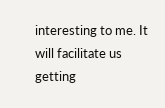interesting to me. It will facilitate us getting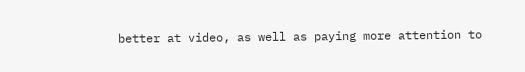better at video, as well as paying more attention to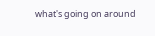what's going on around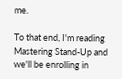me.

To that end, I'm reading Mastering Stand-Up and we'll be enrolling in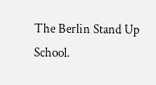The Berlin Stand Up School.